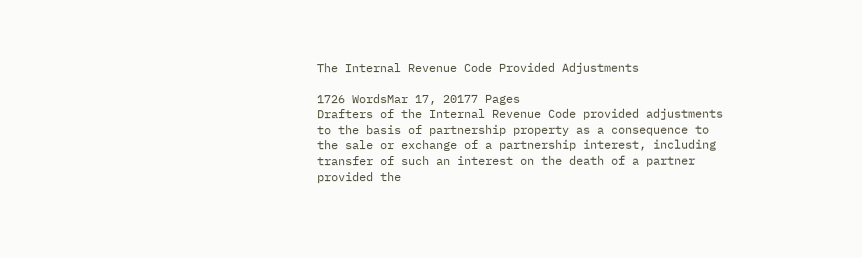The Internal Revenue Code Provided Adjustments

1726 WordsMar 17, 20177 Pages
Drafters of the Internal Revenue Code provided adjustments to the basis of partnership property as a consequence to the sale or exchange of a partnership interest, including transfer of such an interest on the death of a partner provided the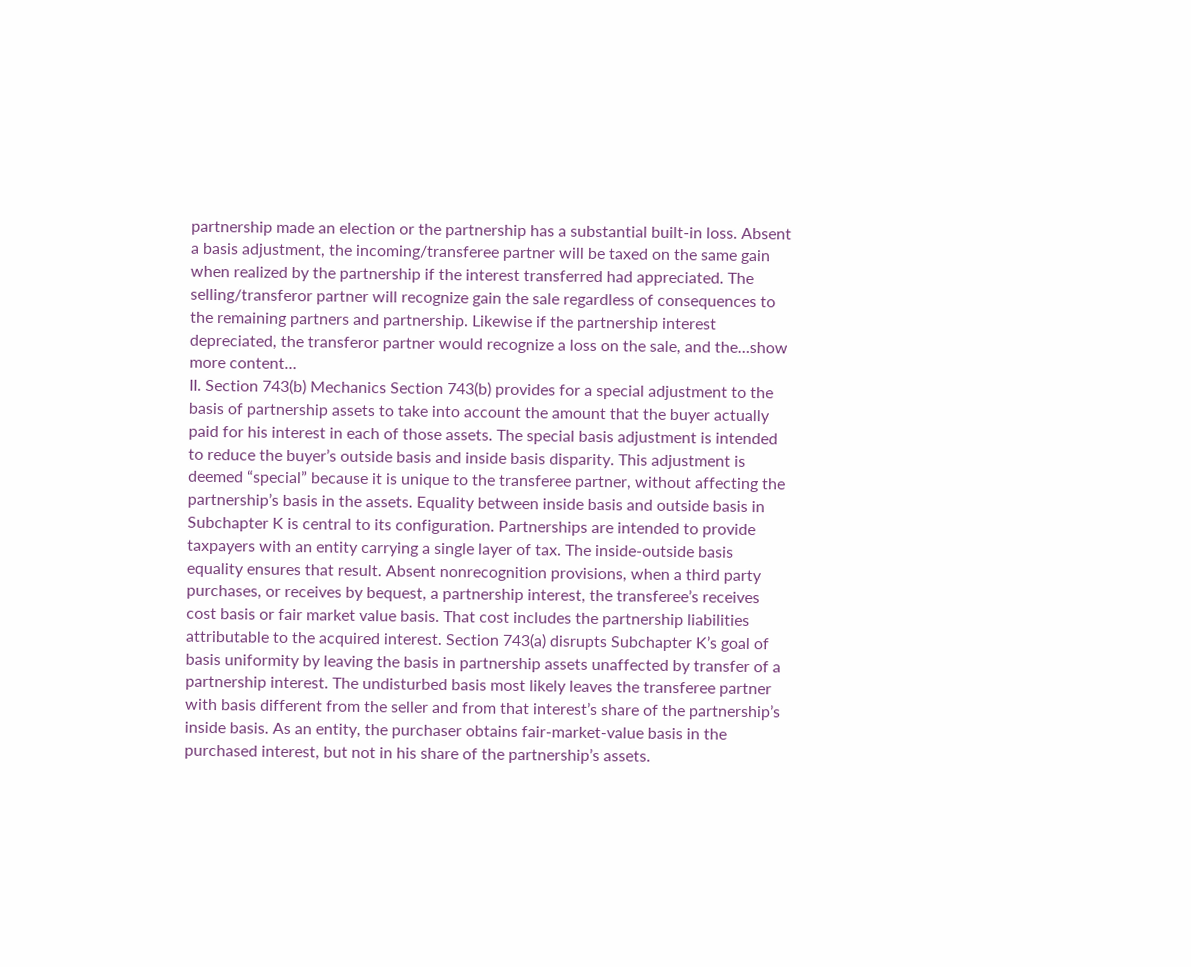partnership made an election or the partnership has a substantial built-in loss. Absent a basis adjustment, the incoming/transferee partner will be taxed on the same gain when realized by the partnership if the interest transferred had appreciated. The selling/transferor partner will recognize gain the sale regardless of consequences to the remaining partners and partnership. Likewise if the partnership interest depreciated, the transferor partner would recognize a loss on the sale, and the…show more content…
II. Section 743(b) Mechanics Section 743(b) provides for a special adjustment to the basis of partnership assets to take into account the amount that the buyer actually paid for his interest in each of those assets. The special basis adjustment is intended to reduce the buyer’s outside basis and inside basis disparity. This adjustment is deemed “special” because it is unique to the transferee partner, without affecting the partnership’s basis in the assets. Equality between inside basis and outside basis in Subchapter K is central to its configuration. Partnerships are intended to provide taxpayers with an entity carrying a single layer of tax. The inside-outside basis equality ensures that result. Absent nonrecognition provisions, when a third party purchases, or receives by bequest, a partnership interest, the transferee’s receives cost basis or fair market value basis. That cost includes the partnership liabilities attributable to the acquired interest. Section 743(a) disrupts Subchapter K’s goal of basis uniformity by leaving the basis in partnership assets unaffected by transfer of a partnership interest. The undisturbed basis most likely leaves the transferee partner with basis different from the seller and from that interest’s share of the partnership’s inside basis. As an entity, the purchaser obtains fair-market-value basis in the purchased interest, but not in his share of the partnership’s assets.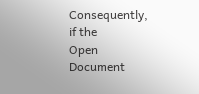Consequently, if the
Open Document